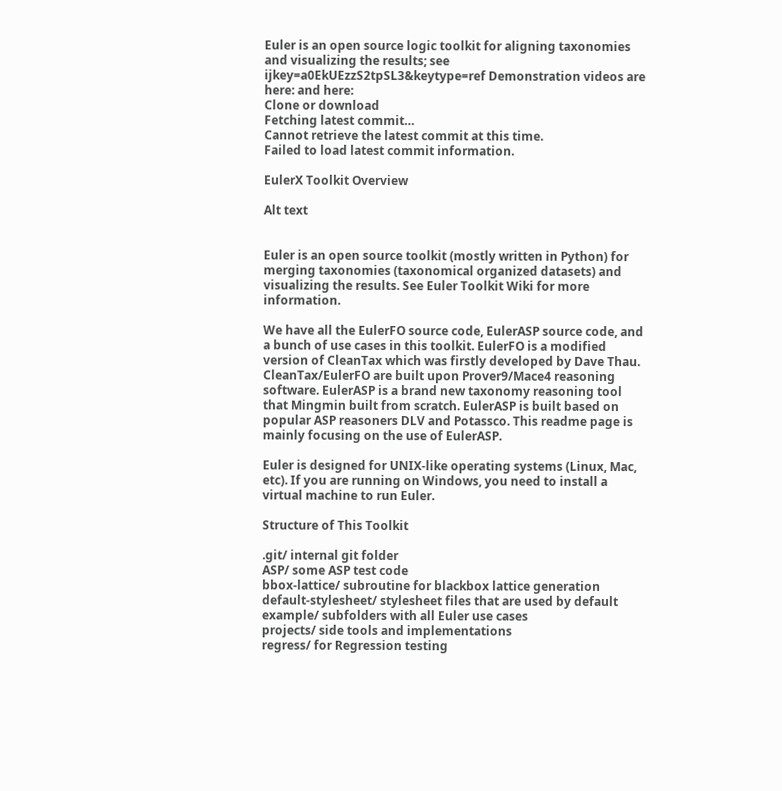Euler is an open source logic toolkit for aligning taxonomies and visualizing the results; see ijkey=a0EkUEzzS2tpSL3&keytype=ref Demonstration videos are here: and here:
Clone or download
Fetching latest commit…
Cannot retrieve the latest commit at this time.
Failed to load latest commit information.

EulerX Toolkit Overview

Alt text


Euler is an open source toolkit (mostly written in Python) for merging taxonomies (taxonomical organized datasets) and visualizing the results. See Euler Toolkit Wiki for more information.

We have all the EulerFO source code, EulerASP source code, and a bunch of use cases in this toolkit. EulerFO is a modified version of CleanTax which was firstly developed by Dave Thau. CleanTax/EulerFO are built upon Prover9/Mace4 reasoning software. EulerASP is a brand new taxonomy reasoning tool that Mingmin built from scratch. EulerASP is built based on popular ASP reasoners DLV and Potassco. This readme page is mainly focusing on the use of EulerASP.

Euler is designed for UNIX-like operating systems (Linux, Mac, etc). If you are running on Windows, you need to install a virtual machine to run Euler.

Structure of This Toolkit

.git/ internal git folder
ASP/ some ASP test code
bbox-lattice/ subroutine for blackbox lattice generation
default-stylesheet/ stylesheet files that are used by default
example/ subfolders with all Euler use cases
projects/ side tools and implementations
regress/ for Regression testing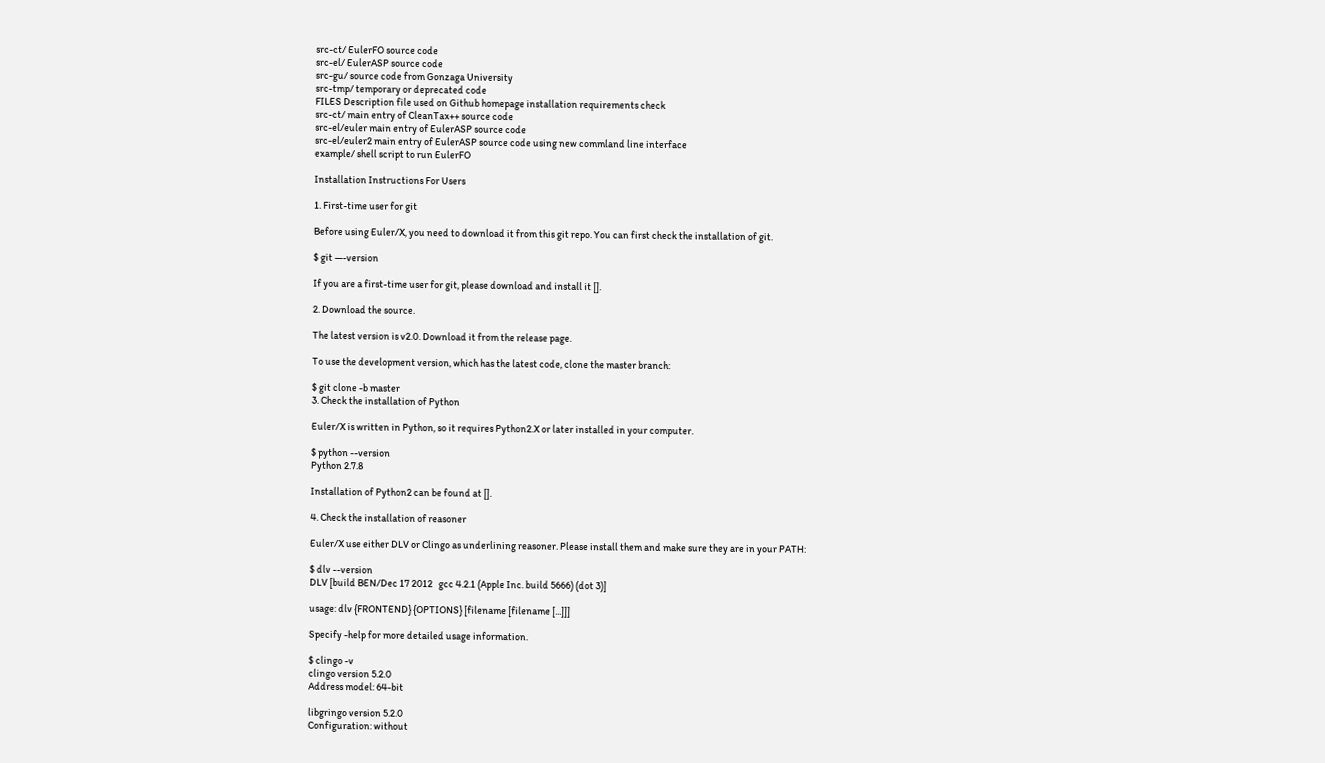src-ct/ EulerFO source code
src-el/ EulerASP source code
src-gu/ source code from Gonzaga University
src-tmp/ temporary or deprecated code
FILES Description file used on Github homepage installation requirements check
src-ct/ main entry of CleanTax++ source code
src-el/euler main entry of EulerASP source code
src-el/euler2 main entry of EulerASP source code using new commland line interface
example/ shell script to run EulerFO

Installation Instructions For Users

1. First-time user for git

Before using Euler/X, you need to download it from this git repo. You can first check the installation of git.

$ git —-version

If you are a first-time user for git, please download and install it [].

2. Download the source.

The latest version is v2.0. Download it from the release page.

To use the development version, which has the latest code, clone the master branch:

$ git clone -b master
3. Check the installation of Python

Euler/X is written in Python, so it requires Python2.X or later installed in your computer.

$ python --version
Python 2.7.8

Installation of Python2 can be found at [].

4. Check the installation of reasoner

Euler/X use either DLV or Clingo as underlining reasoner. Please install them and make sure they are in your PATH:

$ dlv --version
DLV [build BEN/Dec 17 2012   gcc 4.2.1 (Apple Inc. build 5666) (dot 3)]

usage: dlv {FRONTEND} {OPTIONS} [filename [filename [...]]]

Specify -help for more detailed usage information.

$ clingo -v
clingo version 5.2.0
Address model: 64-bit

libgringo version 5.2.0
Configuration: without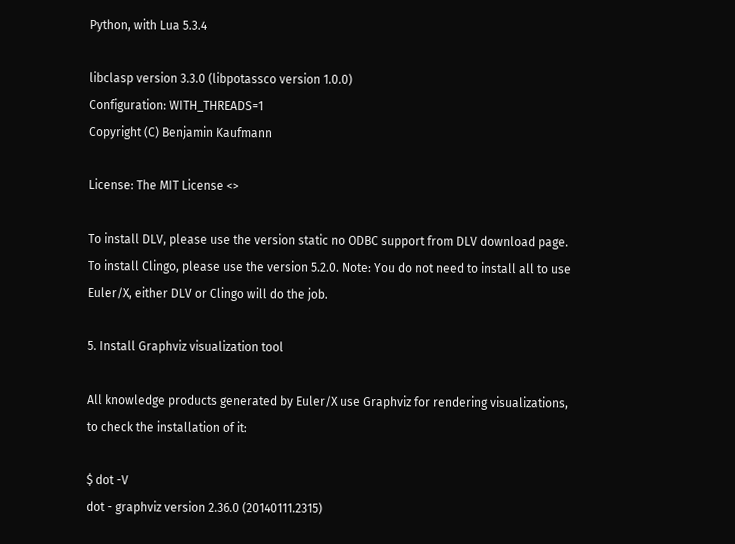Python, with Lua 5.3.4

libclasp version 3.3.0 (libpotassco version 1.0.0)
Configuration: WITH_THREADS=1
Copyright (C) Benjamin Kaufmann

License: The MIT License <>

To install DLV, please use the version static no ODBC support from DLV download page. To install Clingo, please use the version 5.2.0. Note: You do not need to install all to use Euler/X, either DLV or Clingo will do the job.

5. Install Graphviz visualization tool

All knowledge products generated by Euler/X use Graphviz for rendering visualizations, to check the installation of it:

$ dot -V
dot - graphviz version 2.36.0 (20140111.2315)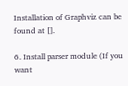Installation of Graphviz can be found at [].

6. Install parser module (If you want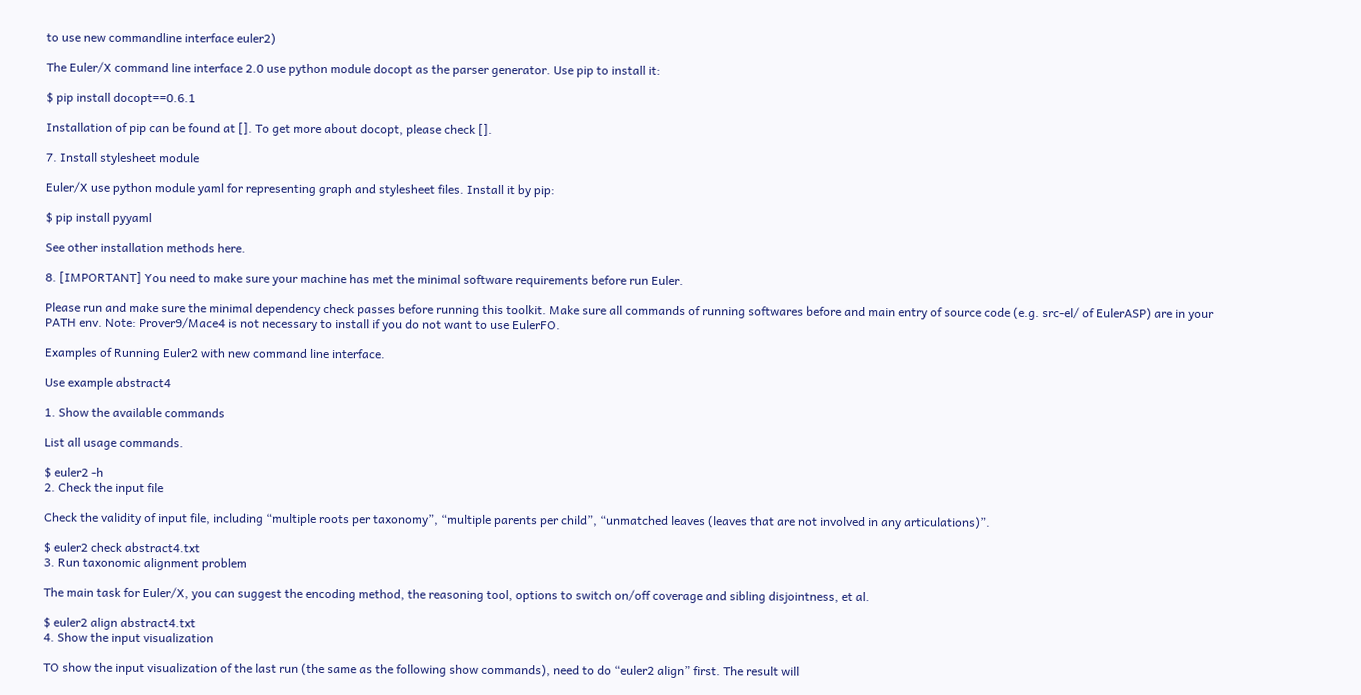to use new commandline interface euler2)

The Euler/X command line interface 2.0 use python module docopt as the parser generator. Use pip to install it:

$ pip install docopt==0.6.1

Installation of pip can be found at []. To get more about docopt, please check [].

7. Install stylesheet module

Euler/X use python module yaml for representing graph and stylesheet files. Install it by pip:

$ pip install pyyaml

See other installation methods here.

8. [IMPORTANT] You need to make sure your machine has met the minimal software requirements before run Euler.

Please run and make sure the minimal dependency check passes before running this toolkit. Make sure all commands of running softwares before and main entry of source code (e.g. src-el/ of EulerASP) are in your PATH env. Note: Prover9/Mace4 is not necessary to install if you do not want to use EulerFO.

Examples of Running Euler2 with new command line interface.

Use example abstract4

1. Show the available commands

List all usage commands.

$ euler2 -h
2. Check the input file

Check the validity of input file, including “multiple roots per taxonomy”, “multiple parents per child”, “unmatched leaves (leaves that are not involved in any articulations)”.

$ euler2 check abstract4.txt
3. Run taxonomic alignment problem

The main task for Euler/X, you can suggest the encoding method, the reasoning tool, options to switch on/off coverage and sibling disjointness, et al.

$ euler2 align abstract4.txt
4. Show the input visualization

TO show the input visualization of the last run (the same as the following show commands), need to do “euler2 align” first. The result will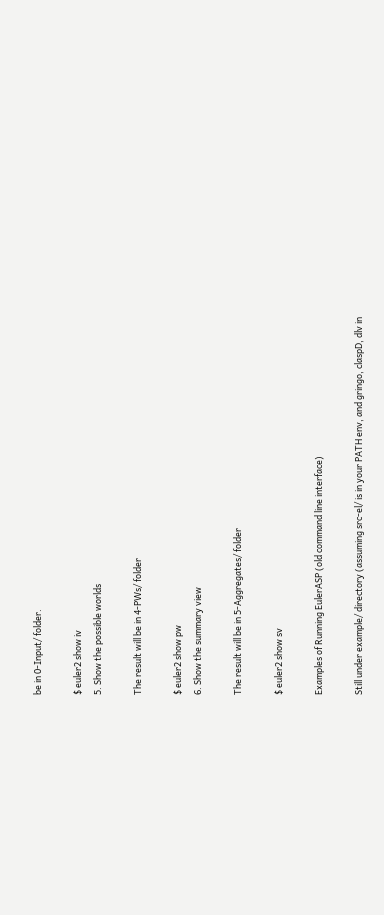be in 0-Input/ folder.

$ euler2 show iv
5. Show the possible worlds

The result will be in 4-PWs/ folder

$ euler2 show pw
6. Show the summary view

The result will be in 5-Aggregates/ folder

$ euler2 show sv

Examples of Running EulerASP (old command line interface)

Still under example/ directory (assuming src-el/ is in your PATH env, and gringo, claspD, dlv in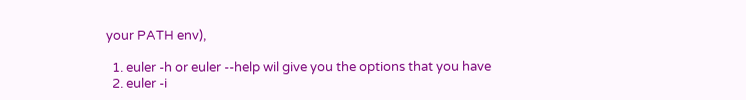your PATH env),

  1. euler -h or euler --help wil give you the options that you have
  2. euler -i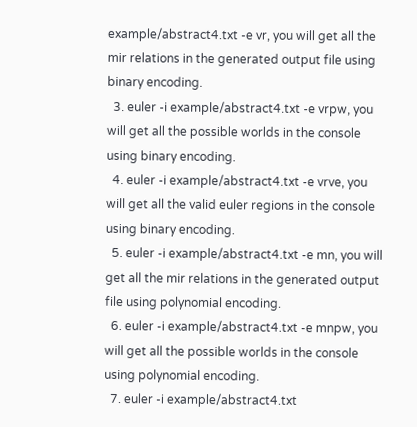example/abstract4.txt -e vr, you will get all the mir relations in the generated output file using binary encoding.
  3. euler -i example/abstract4.txt -e vrpw, you will get all the possible worlds in the console using binary encoding.
  4. euler -i example/abstract4.txt -e vrve, you will get all the valid euler regions in the console using binary encoding.
  5. euler -i example/abstract4.txt -e mn, you will get all the mir relations in the generated output file using polynomial encoding.
  6. euler -i example/abstract4.txt -e mnpw, you will get all the possible worlds in the console using polynomial encoding.
  7. euler -i example/abstract4.txt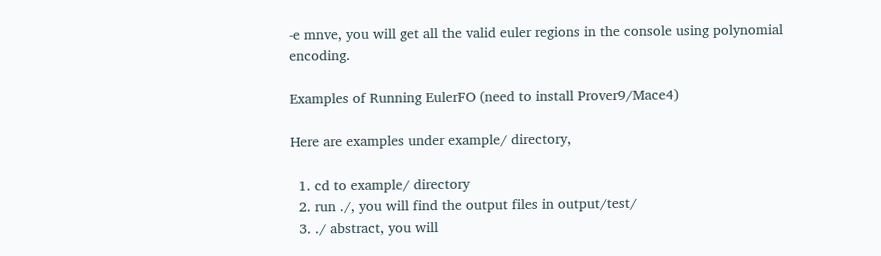-e mnve, you will get all the valid euler regions in the console using polynomial encoding.

Examples of Running EulerFO (need to install Prover9/Mace4)

Here are examples under example/ directory,

  1. cd to example/ directory
  2. run ./, you will find the output files in output/test/
  3. ./ abstract, you will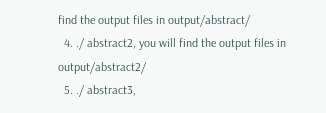find the output files in output/abstract/
  4. ./ abstract2, you will find the output files in output/abstract2/
  5. ./ abstract3,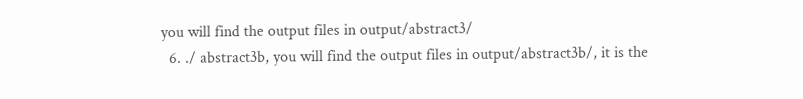you will find the output files in output/abstract3/
  6. ./ abstract3b, you will find the output files in output/abstract3b/, it is the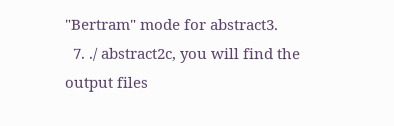"Bertram" mode for abstract3.
  7. ./ abstract2c, you will find the output files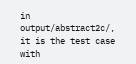in output/abstract2c/, it is the test case with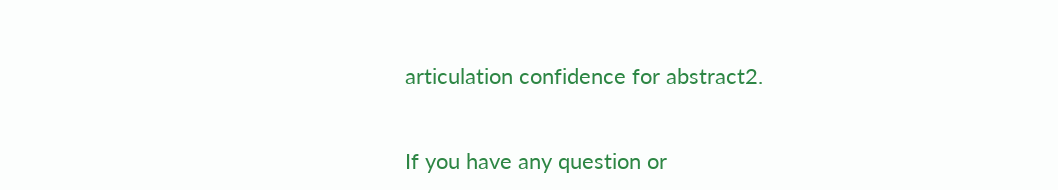articulation confidence for abstract2.


If you have any question or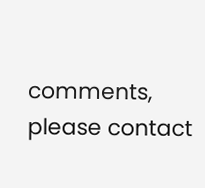comments, please contact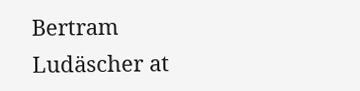Bertram Ludäscher at